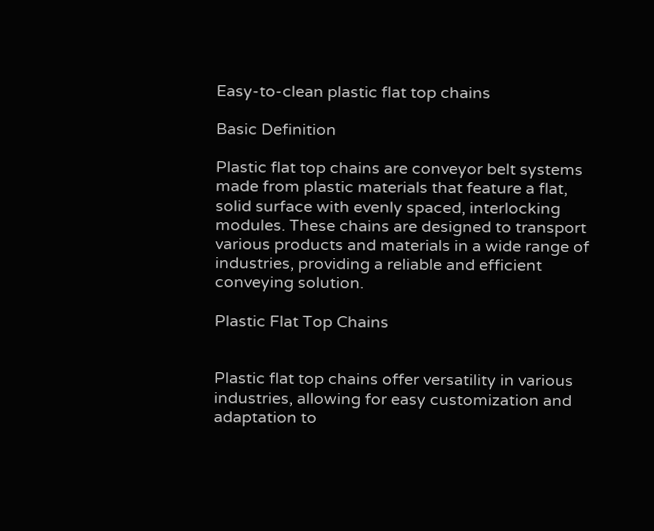Easy-to-clean plastic flat top chains

Basic Definition

Plastic flat top chains are conveyor belt systems made from plastic materials that feature a flat, solid surface with evenly spaced, interlocking modules. These chains are designed to transport various products and materials in a wide range of industries, providing a reliable and efficient conveying solution.

Plastic Flat Top Chains


Plastic flat top chains offer versatility in various industries, allowing for easy customization and adaptation to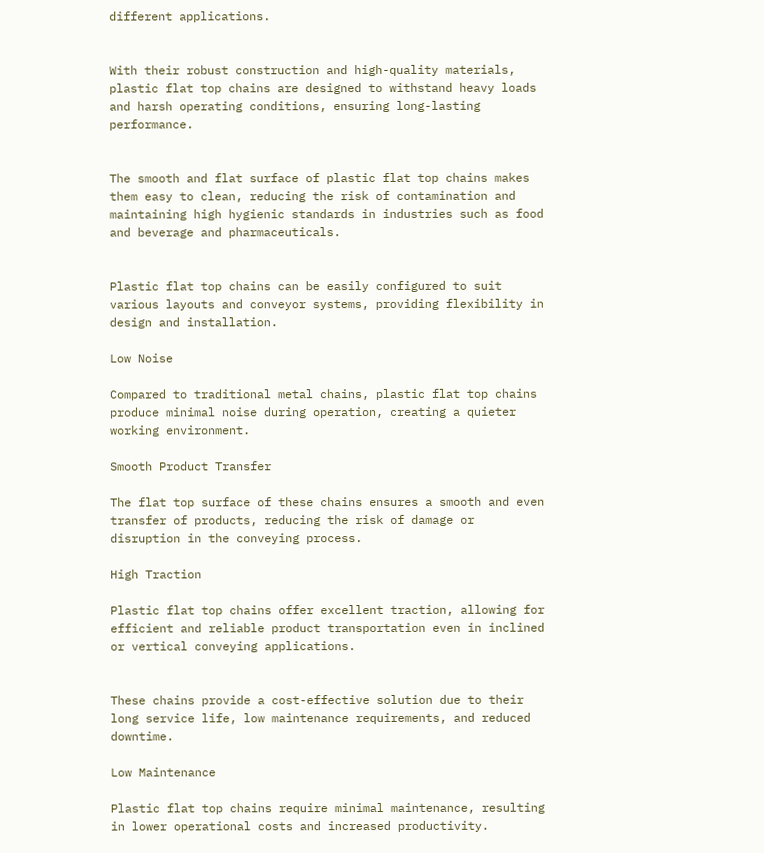different applications.


With their robust construction and high-quality materials, plastic flat top chains are designed to withstand heavy loads and harsh operating conditions, ensuring long-lasting performance.


The smooth and flat surface of plastic flat top chains makes them easy to clean, reducing the risk of contamination and maintaining high hygienic standards in industries such as food and beverage and pharmaceuticals.


Plastic flat top chains can be easily configured to suit various layouts and conveyor systems, providing flexibility in design and installation.

Low Noise

Compared to traditional metal chains, plastic flat top chains produce minimal noise during operation, creating a quieter working environment.

Smooth Product Transfer

The flat top surface of these chains ensures a smooth and even transfer of products, reducing the risk of damage or disruption in the conveying process.

High Traction

Plastic flat top chains offer excellent traction, allowing for efficient and reliable product transportation even in inclined or vertical conveying applications.


These chains provide a cost-effective solution due to their long service life, low maintenance requirements, and reduced downtime.

Low Maintenance

Plastic flat top chains require minimal maintenance, resulting in lower operational costs and increased productivity.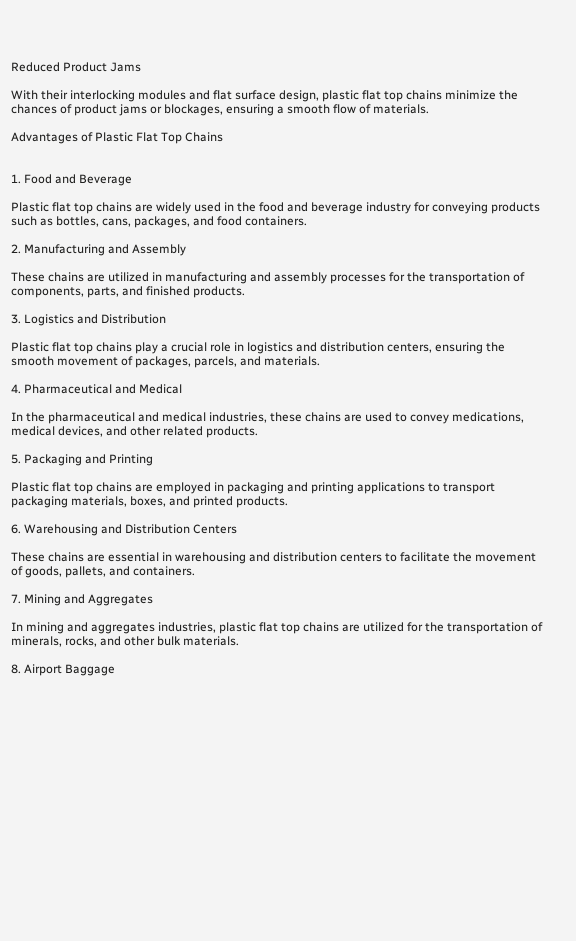Reduced Product Jams

With their interlocking modules and flat surface design, plastic flat top chains minimize the chances of product jams or blockages, ensuring a smooth flow of materials.

Advantages of Plastic Flat Top Chains


1. Food and Beverage

Plastic flat top chains are widely used in the food and beverage industry for conveying products such as bottles, cans, packages, and food containers.

2. Manufacturing and Assembly

These chains are utilized in manufacturing and assembly processes for the transportation of components, parts, and finished products.

3. Logistics and Distribution

Plastic flat top chains play a crucial role in logistics and distribution centers, ensuring the smooth movement of packages, parcels, and materials.

4. Pharmaceutical and Medical

In the pharmaceutical and medical industries, these chains are used to convey medications, medical devices, and other related products.

5. Packaging and Printing

Plastic flat top chains are employed in packaging and printing applications to transport packaging materials, boxes, and printed products.

6. Warehousing and Distribution Centers

These chains are essential in warehousing and distribution centers to facilitate the movement of goods, pallets, and containers.

7. Mining and Aggregates

In mining and aggregates industries, plastic flat top chains are utilized for the transportation of minerals, rocks, and other bulk materials.

8. Airport Baggage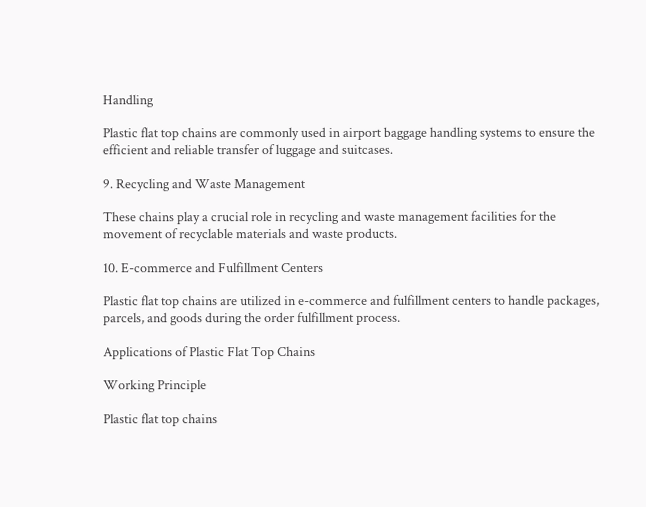Handling

Plastic flat top chains are commonly used in airport baggage handling systems to ensure the efficient and reliable transfer of luggage and suitcases.

9. Recycling and Waste Management

These chains play a crucial role in recycling and waste management facilities for the movement of recyclable materials and waste products.

10. E-commerce and Fulfillment Centers

Plastic flat top chains are utilized in e-commerce and fulfillment centers to handle packages, parcels, and goods during the order fulfillment process.

Applications of Plastic Flat Top Chains

Working Principle

Plastic flat top chains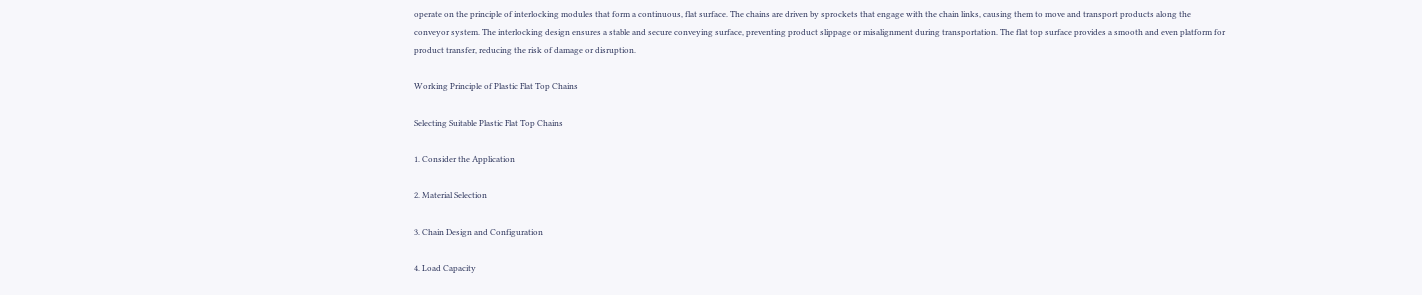operate on the principle of interlocking modules that form a continuous, flat surface. The chains are driven by sprockets that engage with the chain links, causing them to move and transport products along the conveyor system. The interlocking design ensures a stable and secure conveying surface, preventing product slippage or misalignment during transportation. The flat top surface provides a smooth and even platform for product transfer, reducing the risk of damage or disruption.

Working Principle of Plastic Flat Top Chains

Selecting Suitable Plastic Flat Top Chains

1. Consider the Application

2. Material Selection

3. Chain Design and Configuration

4. Load Capacity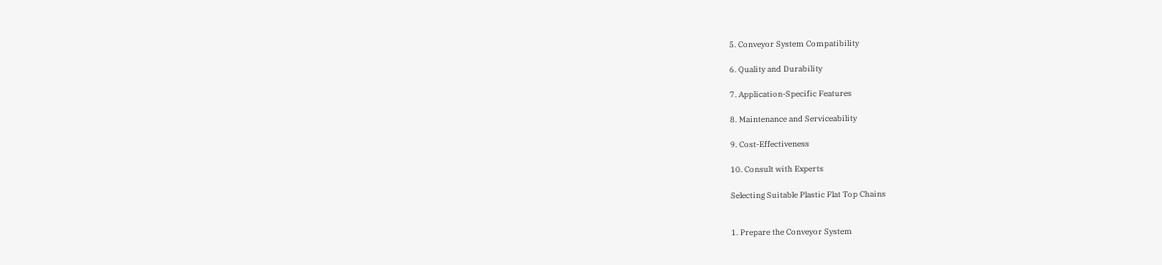5. Conveyor System Compatibility

6. Quality and Durability

7. Application-Specific Features

8. Maintenance and Serviceability

9. Cost-Effectiveness

10. Consult with Experts

Selecting Suitable Plastic Flat Top Chains


1. Prepare the Conveyor System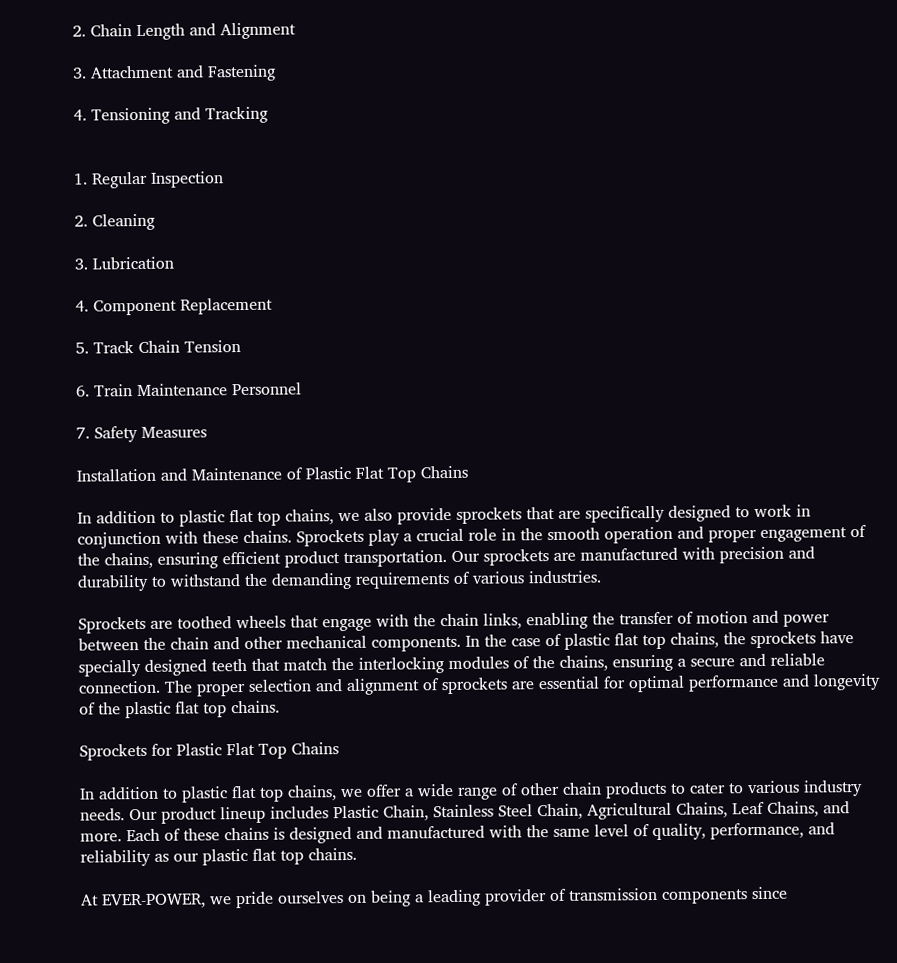2. Chain Length and Alignment

3. Attachment and Fastening

4. Tensioning and Tracking


1. Regular Inspection

2. Cleaning

3. Lubrication

4. Component Replacement

5. Track Chain Tension

6. Train Maintenance Personnel

7. Safety Measures

Installation and Maintenance of Plastic Flat Top Chains

In addition to plastic flat top chains, we also provide sprockets that are specifically designed to work in conjunction with these chains. Sprockets play a crucial role in the smooth operation and proper engagement of the chains, ensuring efficient product transportation. Our sprockets are manufactured with precision and durability to withstand the demanding requirements of various industries.

Sprockets are toothed wheels that engage with the chain links, enabling the transfer of motion and power between the chain and other mechanical components. In the case of plastic flat top chains, the sprockets have specially designed teeth that match the interlocking modules of the chains, ensuring a secure and reliable connection. The proper selection and alignment of sprockets are essential for optimal performance and longevity of the plastic flat top chains.

Sprockets for Plastic Flat Top Chains

In addition to plastic flat top chains, we offer a wide range of other chain products to cater to various industry needs. Our product lineup includes Plastic Chain, Stainless Steel Chain, Agricultural Chains, Leaf Chains, and more. Each of these chains is designed and manufactured with the same level of quality, performance, and reliability as our plastic flat top chains.

At EVER-POWER, we pride ourselves on being a leading provider of transmission components since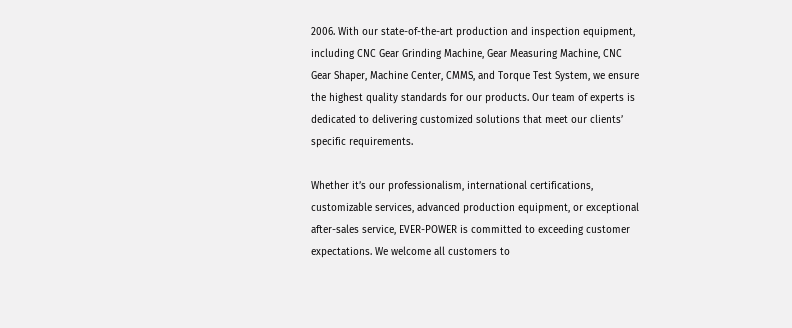2006. With our state-of-the-art production and inspection equipment, including CNC Gear Grinding Machine, Gear Measuring Machine, CNC Gear Shaper, Machine Center, CMMS, and Torque Test System, we ensure the highest quality standards for our products. Our team of experts is dedicated to delivering customized solutions that meet our clients’ specific requirements.

Whether it’s our professionalism, international certifications, customizable services, advanced production equipment, or exceptional after-sales service, EVER-POWER is committed to exceeding customer expectations. We welcome all customers to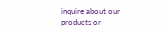inquire about our products or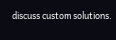discuss custom solutions.